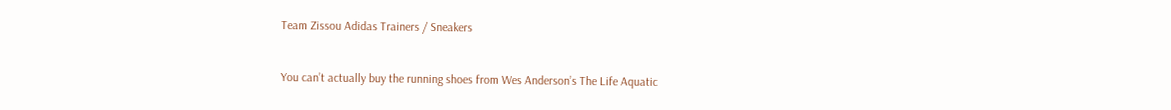Team Zissou Adidas Trainers / Sneakers


You can’t actually buy the running shoes from Wes Anderson’s The Life Aquatic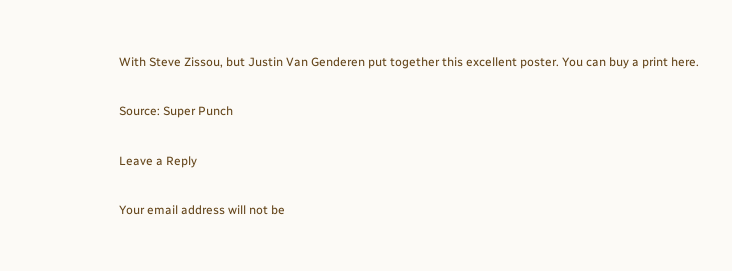With Steve Zissou, but Justin Van Genderen put together this excellent poster. You can buy a print here.

Source: Super Punch

Leave a Reply

Your email address will not be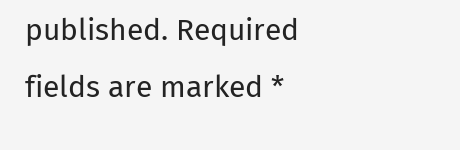published. Required fields are marked *